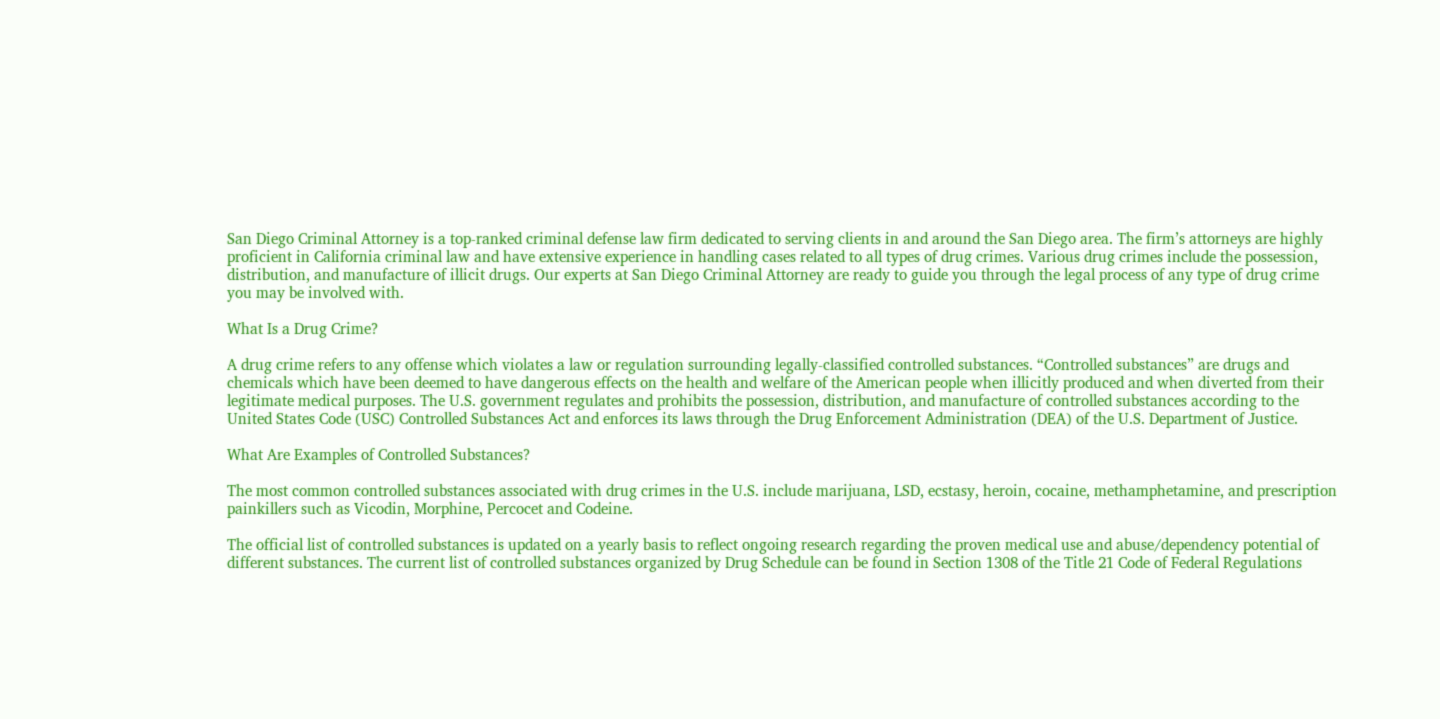San Diego Criminal Attorney is a top-ranked criminal defense law firm dedicated to serving clients in and around the San Diego area. The firm’s attorneys are highly proficient in California criminal law and have extensive experience in handling cases related to all types of drug crimes. Various drug crimes include the possession, distribution, and manufacture of illicit drugs. Our experts at San Diego Criminal Attorney are ready to guide you through the legal process of any type of drug crime you may be involved with.

What Is a Drug Crime?

A drug crime refers to any offense which violates a law or regulation surrounding legally-classified controlled substances. “Controlled substances” are drugs and chemicals which have been deemed to have dangerous effects on the health and welfare of the American people when illicitly produced and when diverted from their legitimate medical purposes. The U.S. government regulates and prohibits the possession, distribution, and manufacture of controlled substances according to the United States Code (USC) Controlled Substances Act and enforces its laws through the Drug Enforcement Administration (DEA) of the U.S. Department of Justice.

What Are Examples of Controlled Substances?

The most common controlled substances associated with drug crimes in the U.S. include marijuana, LSD, ecstasy, heroin, cocaine, methamphetamine, and prescription painkillers such as Vicodin, Morphine, Percocet and Codeine.

The official list of controlled substances is updated on a yearly basis to reflect ongoing research regarding the proven medical use and abuse/dependency potential of different substances. The current list of controlled substances organized by Drug Schedule can be found in Section 1308 of the Title 21 Code of Federal Regulations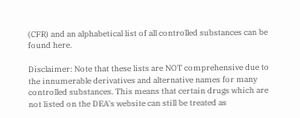(CFR) and an alphabetical list of all controlled substances can be found here.

Disclaimer: Note that these lists are NOT comprehensive due to the innumerable derivatives and alternative names for many controlled substances. This means that certain drugs which are not listed on the DEA's website can still be treated as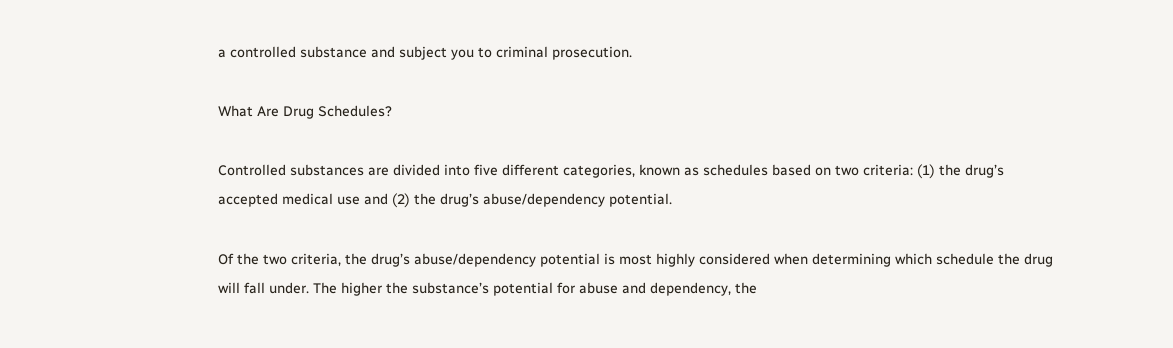a controlled substance and subject you to criminal prosecution.

What Are Drug Schedules?

Controlled substances are divided into five different categories, known as schedules based on two criteria: (1) the drug’s accepted medical use and (2) the drug’s abuse/dependency potential.

Of the two criteria, the drug’s abuse/dependency potential is most highly considered when determining which schedule the drug will fall under. The higher the substance’s potential for abuse and dependency, the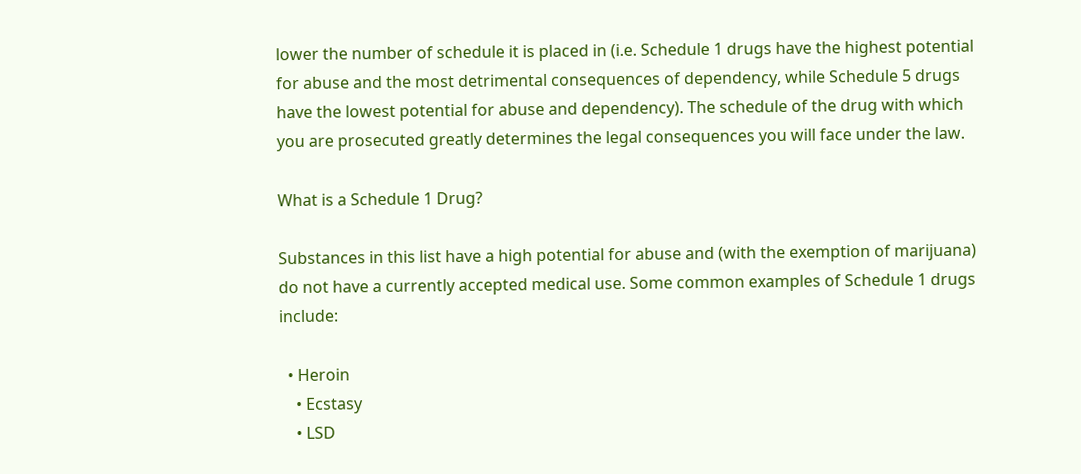lower the number of schedule it is placed in (i.e. Schedule 1 drugs have the highest potential for abuse and the most detrimental consequences of dependency, while Schedule 5 drugs have the lowest potential for abuse and dependency). The schedule of the drug with which you are prosecuted greatly determines the legal consequences you will face under the law.

What is a Schedule 1 Drug?

Substances in this list have a high potential for abuse and (with the exemption of marijuana) do not have a currently accepted medical use. Some common examples of Schedule 1 drugs include:

  • Heroin
    • Ecstasy
    • LSD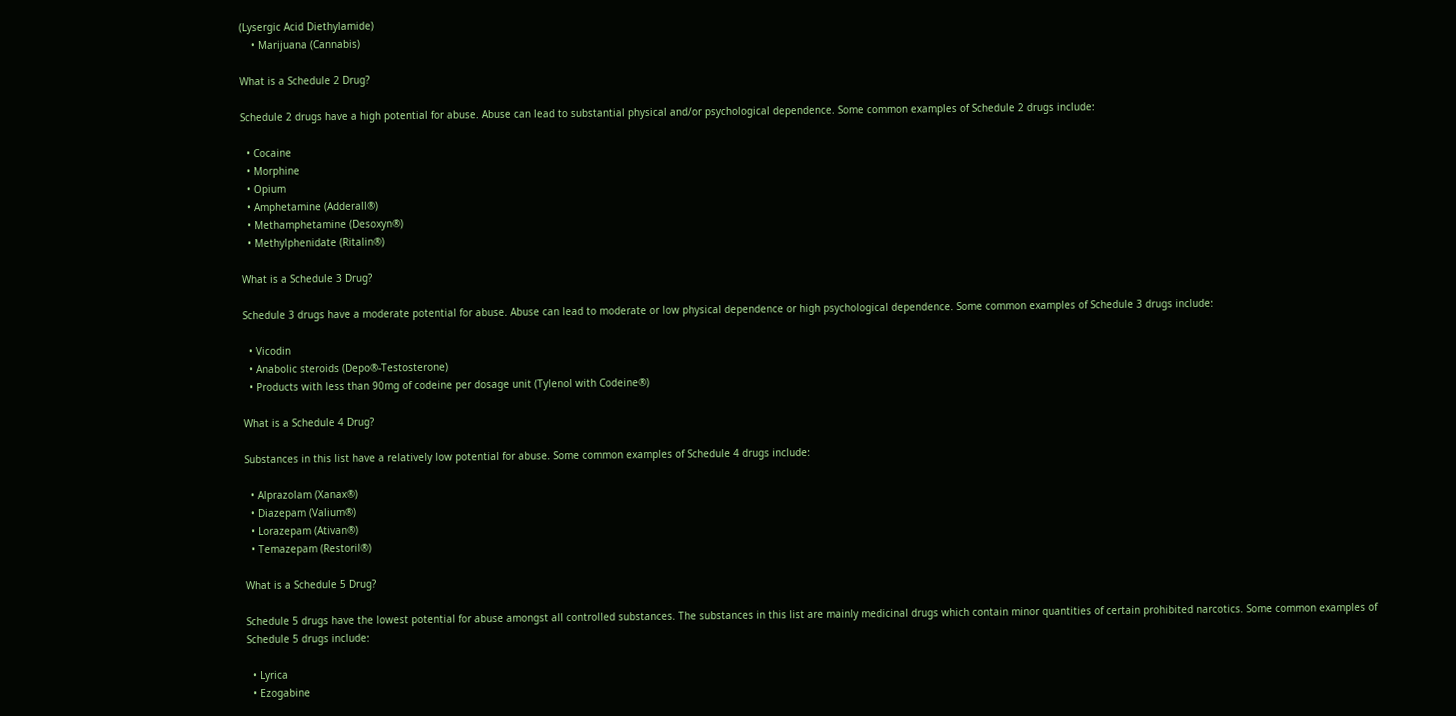(Lysergic Acid Diethylamide)
    • Marijuana (Cannabis)

What is a Schedule 2 Drug?

Schedule 2 drugs have a high potential for abuse. Abuse can lead to substantial physical and/or psychological dependence. Some common examples of Schedule 2 drugs include:

  • Cocaine
  • Morphine
  • Opium
  • Amphetamine (Adderall®)
  • Methamphetamine (Desoxyn®)
  • Methylphenidate (Ritalin®)

What is a Schedule 3 Drug?

Schedule 3 drugs have a moderate potential for abuse. Abuse can lead to moderate or low physical dependence or high psychological dependence. Some common examples of Schedule 3 drugs include:

  • Vicodin
  • Anabolic steroids (Depo®-Testosterone)
  • Products with less than 90mg of codeine per dosage unit (Tylenol with Codeine®)

What is a Schedule 4 Drug?

Substances in this list have a relatively low potential for abuse. Some common examples of Schedule 4 drugs include:

  • Alprazolam (Xanax®)
  • Diazepam (Valium®)
  • Lorazepam (Ativan®)
  • Temazepam (Restoril®)

What is a Schedule 5 Drug?

Schedule 5 drugs have the lowest potential for abuse amongst all controlled substances. The substances in this list are mainly medicinal drugs which contain minor quantities of certain prohibited narcotics. Some common examples of Schedule 5 drugs include:

  • Lyrica
  • Ezogabine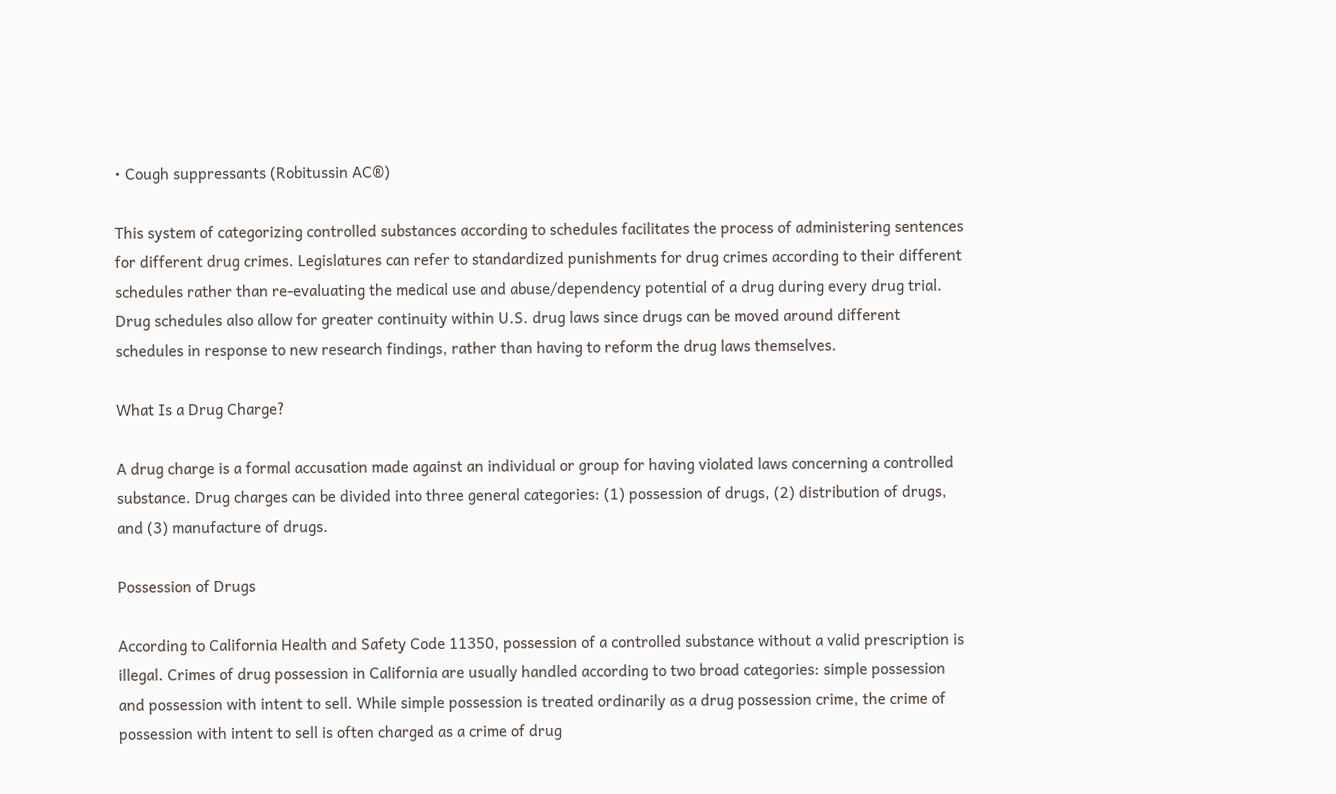• Cough suppressants (Robitussin AC®)

This system of categorizing controlled substances according to schedules facilitates the process of administering sentences for different drug crimes. Legislatures can refer to standardized punishments for drug crimes according to their different schedules rather than re-evaluating the medical use and abuse/dependency potential of a drug during every drug trial. Drug schedules also allow for greater continuity within U.S. drug laws since drugs can be moved around different schedules in response to new research findings, rather than having to reform the drug laws themselves.

What Is a Drug Charge?

A drug charge is a formal accusation made against an individual or group for having violated laws concerning a controlled substance. Drug charges can be divided into three general categories: (1) possession of drugs, (2) distribution of drugs, and (3) manufacture of drugs.

Possession of Drugs

According to California Health and Safety Code 11350, possession of a controlled substance without a valid prescription is illegal. Crimes of drug possession in California are usually handled according to two broad categories: simple possession and possession with intent to sell. While simple possession is treated ordinarily as a drug possession crime, the crime of possession with intent to sell is often charged as a crime of drug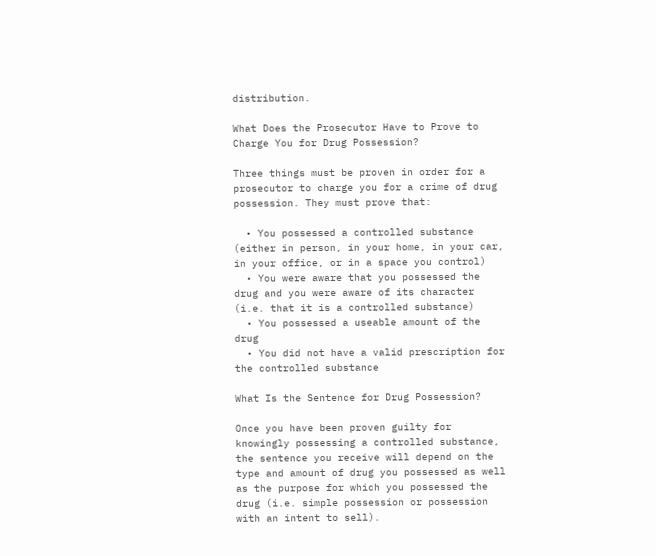distribution.

What Does the Prosecutor Have to Prove to Charge You for Drug Possession?

Three things must be proven in order for a prosecutor to charge you for a crime of drug possession. They must prove that:

  • You possessed a controlled substance (either in person, in your home, in your car, in your office, or in a space you control)
  • You were aware that you possessed the drug and you were aware of its character (i.e. that it is a controlled substance)
  • You possessed a useable amount of the drug
  • You did not have a valid prescription for the controlled substance

What Is the Sentence for Drug Possession?

Once you have been proven guilty for knowingly possessing a controlled substance, the sentence you receive will depend on the type and amount of drug you possessed as well as the purpose for which you possessed the drug (i.e. simple possession or possession with an intent to sell).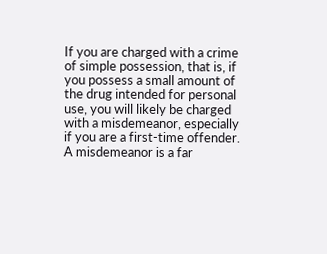If you are charged with a crime of simple possession, that is, if you possess a small amount of the drug intended for personal use, you will likely be charged with a misdemeanor, especially if you are a first-time offender. A misdemeanor is a far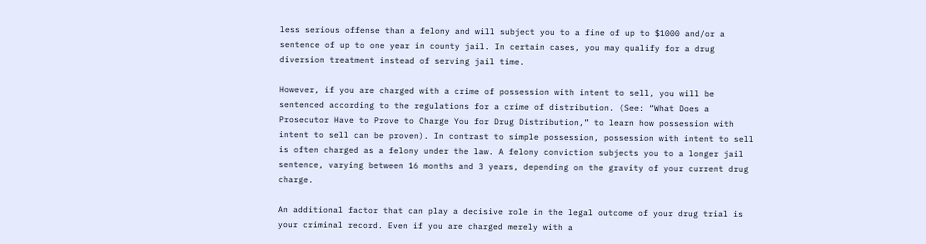less serious offense than a felony and will subject you to a fine of up to $1000 and/or a sentence of up to one year in county jail. In certain cases, you may qualify for a drug diversion treatment instead of serving jail time.

However, if you are charged with a crime of possession with intent to sell, you will be sentenced according to the regulations for a crime of distribution. (See: “What Does a Prosecutor Have to Prove to Charge You for Drug Distribution,” to learn how possession with intent to sell can be proven). In contrast to simple possession, possession with intent to sell is often charged as a felony under the law. A felony conviction subjects you to a longer jail sentence, varying between 16 months and 3 years, depending on the gravity of your current drug charge.

An additional factor that can play a decisive role in the legal outcome of your drug trial is your criminal record. Even if you are charged merely with a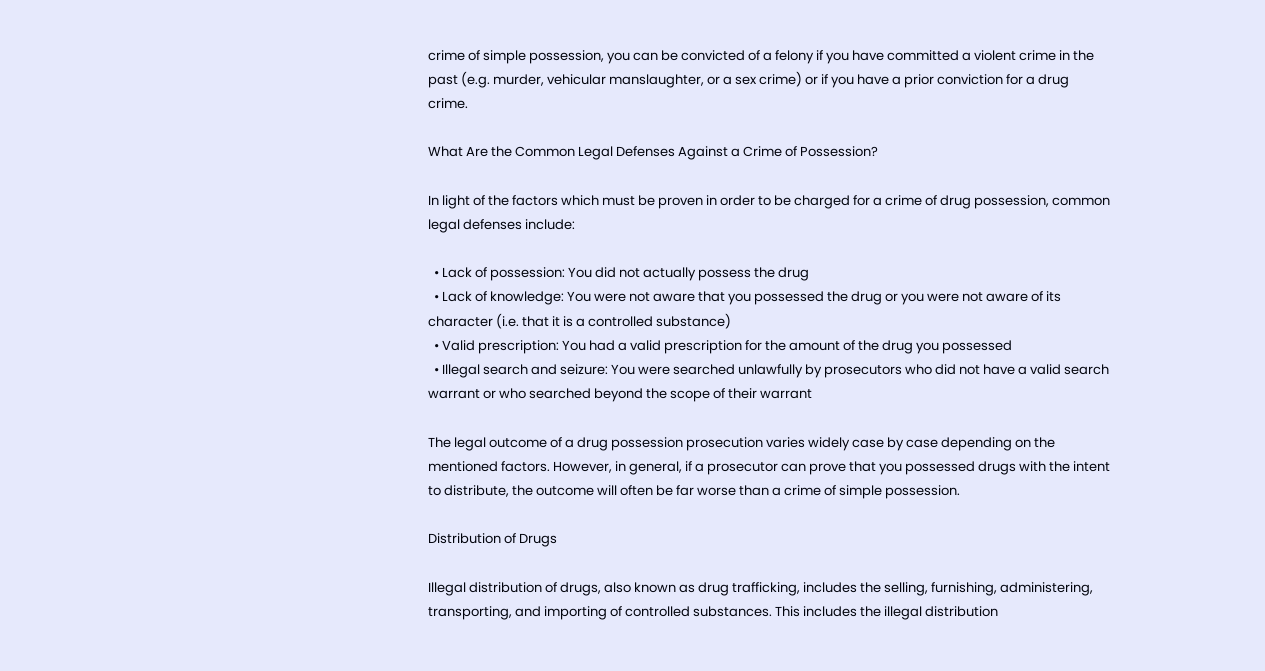crime of simple possession, you can be convicted of a felony if you have committed a violent crime in the past (e.g. murder, vehicular manslaughter, or a sex crime) or if you have a prior conviction for a drug crime.

What Are the Common Legal Defenses Against a Crime of Possession?

In light of the factors which must be proven in order to be charged for a crime of drug possession, common legal defenses include:

  • Lack of possession: You did not actually possess the drug
  • Lack of knowledge: You were not aware that you possessed the drug or you were not aware of its character (i.e. that it is a controlled substance)
  • Valid prescription: You had a valid prescription for the amount of the drug you possessed
  • Illegal search and seizure: You were searched unlawfully by prosecutors who did not have a valid search warrant or who searched beyond the scope of their warrant

The legal outcome of a drug possession prosecution varies widely case by case depending on the mentioned factors. However, in general, if a prosecutor can prove that you possessed drugs with the intent to distribute, the outcome will often be far worse than a crime of simple possession.

Distribution of Drugs

Illegal distribution of drugs, also known as drug trafficking, includes the selling, furnishing, administering, transporting, and importing of controlled substances. This includes the illegal distribution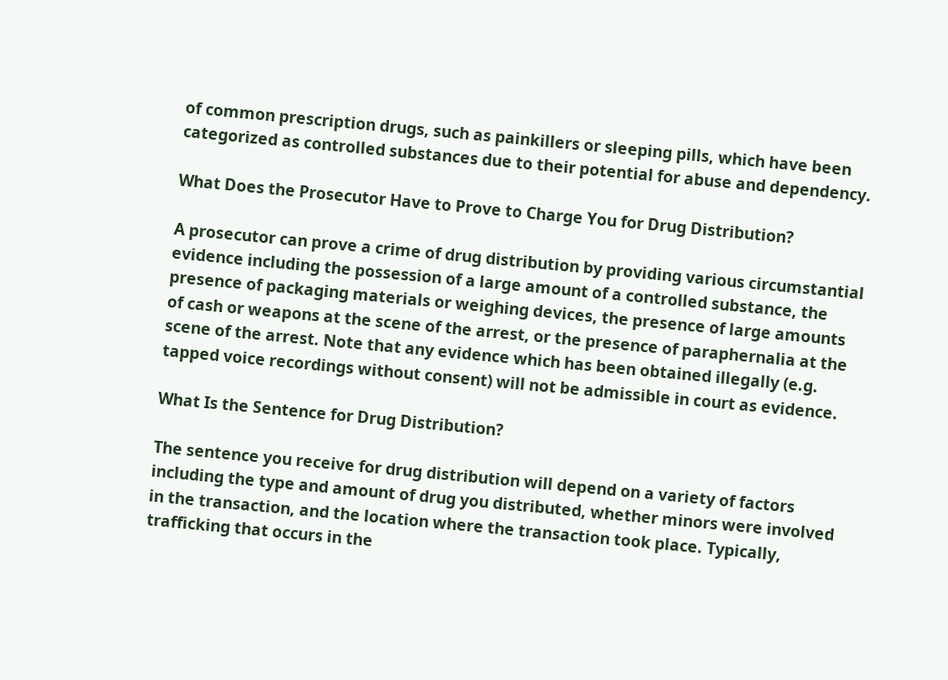of common prescription drugs, such as painkillers or sleeping pills, which have been categorized as controlled substances due to their potential for abuse and dependency.

What Does the Prosecutor Have to Prove to Charge You for Drug Distribution?

A prosecutor can prove a crime of drug distribution by providing various circumstantial evidence including the possession of a large amount of a controlled substance, the presence of packaging materials or weighing devices, the presence of large amounts of cash or weapons at the scene of the arrest, or the presence of paraphernalia at the scene of the arrest. Note that any evidence which has been obtained illegally (e.g. tapped voice recordings without consent) will not be admissible in court as evidence.

What Is the Sentence for Drug Distribution?

The sentence you receive for drug distribution will depend on a variety of factors including the type and amount of drug you distributed, whether minors were involved in the transaction, and the location where the transaction took place. Typically, trafficking that occurs in the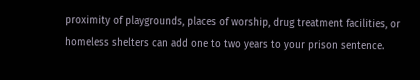proximity of playgrounds, places of worship, drug treatment facilities, or homeless shelters can add one to two years to your prison sentence.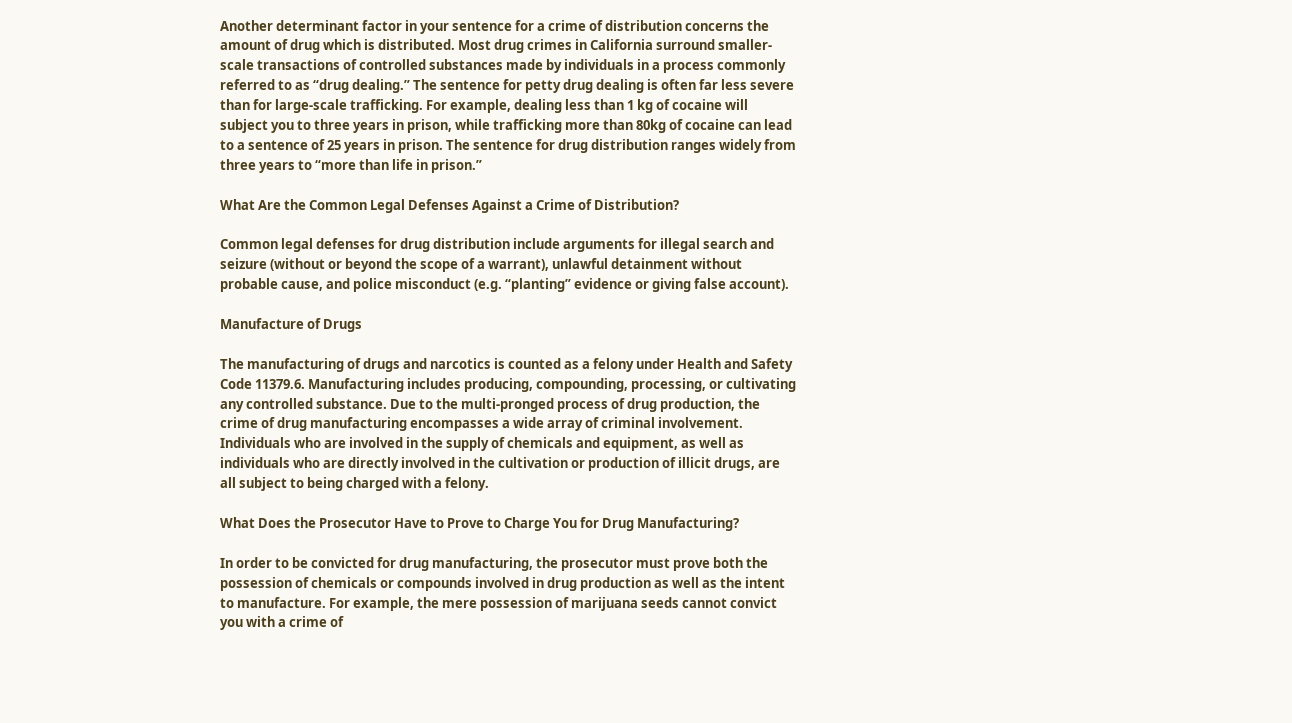Another determinant factor in your sentence for a crime of distribution concerns the amount of drug which is distributed. Most drug crimes in California surround smaller-scale transactions of controlled substances made by individuals in a process commonly referred to as “drug dealing.” The sentence for petty drug dealing is often far less severe than for large-scale trafficking. For example, dealing less than 1 kg of cocaine will subject you to three years in prison, while trafficking more than 80kg of cocaine can lead to a sentence of 25 years in prison. The sentence for drug distribution ranges widely from three years to “more than life in prison.”

What Are the Common Legal Defenses Against a Crime of Distribution?

Common legal defenses for drug distribution include arguments for illegal search and seizure (without or beyond the scope of a warrant), unlawful detainment without probable cause, and police misconduct (e.g. “planting” evidence or giving false account).

Manufacture of Drugs

The manufacturing of drugs and narcotics is counted as a felony under Health and Safety Code 11379.6. Manufacturing includes producing, compounding, processing, or cultivating any controlled substance. Due to the multi-pronged process of drug production, the crime of drug manufacturing encompasses a wide array of criminal involvement. Individuals who are involved in the supply of chemicals and equipment, as well as individuals who are directly involved in the cultivation or production of illicit drugs, are all subject to being charged with a felony.

What Does the Prosecutor Have to Prove to Charge You for Drug Manufacturing?

In order to be convicted for drug manufacturing, the prosecutor must prove both the possession of chemicals or compounds involved in drug production as well as the intent to manufacture. For example, the mere possession of marijuana seeds cannot convict you with a crime of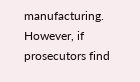manufacturing. However, if prosecutors find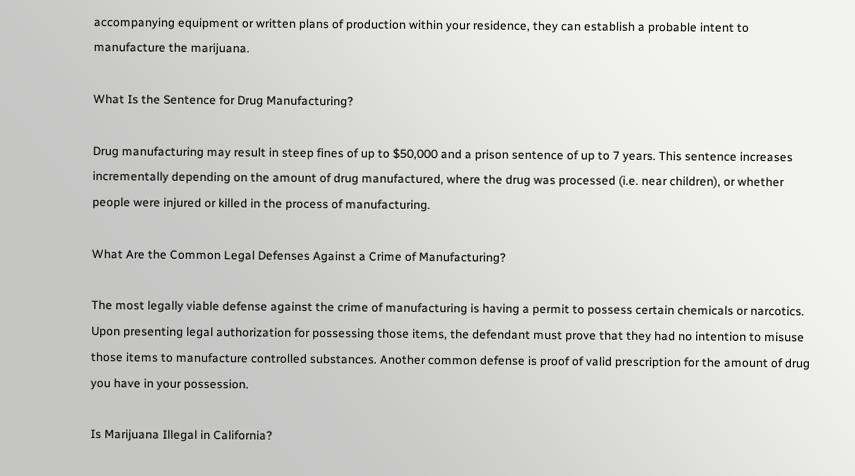accompanying equipment or written plans of production within your residence, they can establish a probable intent to manufacture the marijuana.

What Is the Sentence for Drug Manufacturing?

Drug manufacturing may result in steep fines of up to $50,000 and a prison sentence of up to 7 years. This sentence increases incrementally depending on the amount of drug manufactured, where the drug was processed (i.e. near children), or whether people were injured or killed in the process of manufacturing.

What Are the Common Legal Defenses Against a Crime of Manufacturing?

The most legally viable defense against the crime of manufacturing is having a permit to possess certain chemicals or narcotics. Upon presenting legal authorization for possessing those items, the defendant must prove that they had no intention to misuse those items to manufacture controlled substances. Another common defense is proof of valid prescription for the amount of drug you have in your possession.

Is Marijuana Illegal in California?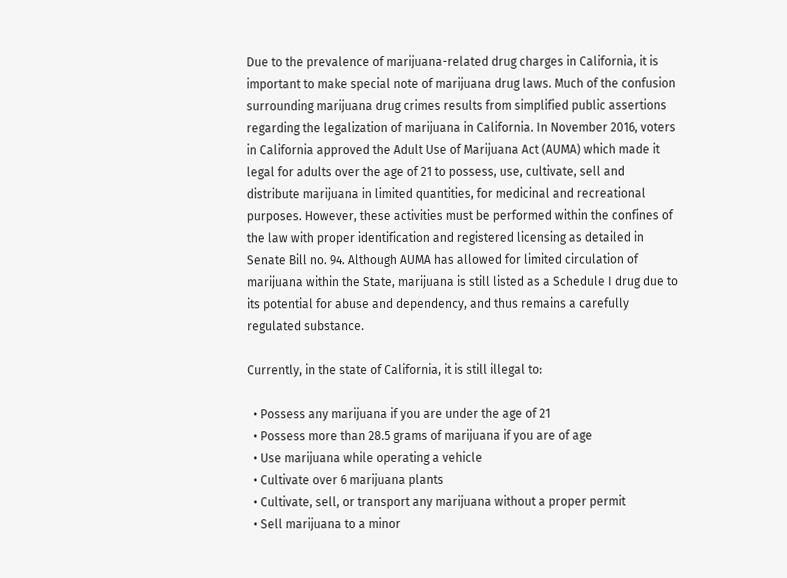Due to the prevalence of marijuana-related drug charges in California, it is important to make special note of marijuana drug laws. Much of the confusion surrounding marijuana drug crimes results from simplified public assertions regarding the legalization of marijuana in California. In November 2016, voters in California approved the Adult Use of Marijuana Act (AUMA) which made it legal for adults over the age of 21 to possess, use, cultivate, sell and distribute marijuana in limited quantities, for medicinal and recreational purposes. However, these activities must be performed within the confines of the law with proper identification and registered licensing as detailed in Senate Bill no. 94. Although AUMA has allowed for limited circulation of marijuana within the State, marijuana is still listed as a Schedule I drug due to its potential for abuse and dependency, and thus remains a carefully regulated substance.

Currently, in the state of California, it is still illegal to:

  • Possess any marijuana if you are under the age of 21
  • Possess more than 28.5 grams of marijuana if you are of age
  • Use marijuana while operating a vehicle
  • Cultivate over 6 marijuana plants
  • Cultivate, sell, or transport any marijuana without a proper permit
  • Sell marijuana to a minor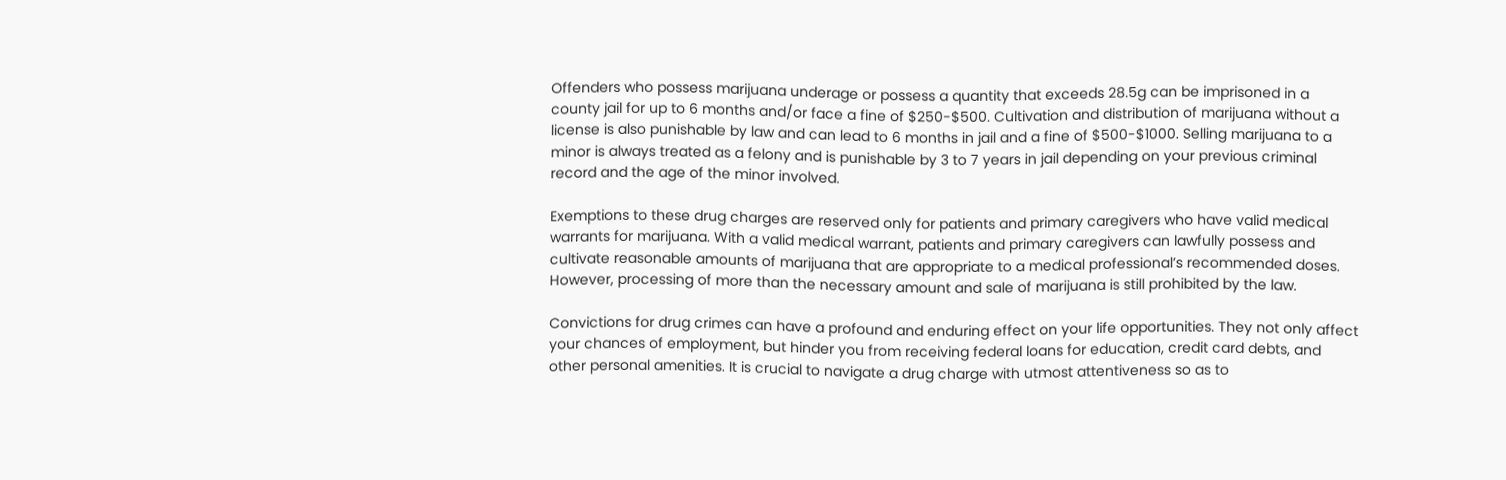Offenders who possess marijuana underage or possess a quantity that exceeds 28.5g can be imprisoned in a county jail for up to 6 months and/or face a fine of $250-$500. Cultivation and distribution of marijuana without a license is also punishable by law and can lead to 6 months in jail and a fine of $500-$1000. Selling marijuana to a minor is always treated as a felony and is punishable by 3 to 7 years in jail depending on your previous criminal record and the age of the minor involved.

Exemptions to these drug charges are reserved only for patients and primary caregivers who have valid medical warrants for marijuana. With a valid medical warrant, patients and primary caregivers can lawfully possess and cultivate reasonable amounts of marijuana that are appropriate to a medical professional’s recommended doses. However, processing of more than the necessary amount and sale of marijuana is still prohibited by the law.

Convictions for drug crimes can have a profound and enduring effect on your life opportunities. They not only affect your chances of employment, but hinder you from receiving federal loans for education, credit card debts, and other personal amenities. It is crucial to navigate a drug charge with utmost attentiveness so as to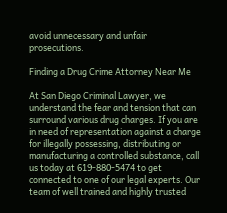avoid unnecessary and unfair prosecutions.

Finding a Drug Crime Attorney Near Me

At San Diego Criminal Lawyer, we understand the fear and tension that can surround various drug charges. If you are in need of representation against a charge for illegally possessing, distributing or manufacturing a controlled substance, call us today at 619-880-5474 to get connected to one of our legal experts. Our team of well trained and highly trusted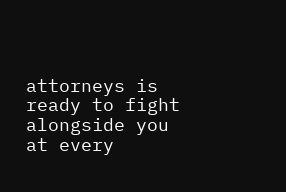attorneys is ready to fight alongside you at every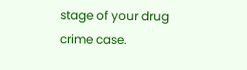stage of your drug crime case.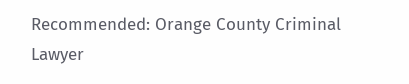Recommended: Orange County Criminal Lawyer